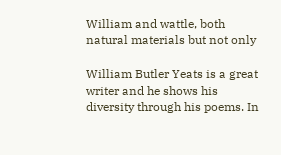William and wattle, both natural materials but not only

William Butler Yeats is a great writer and he shows his diversity through his poems. In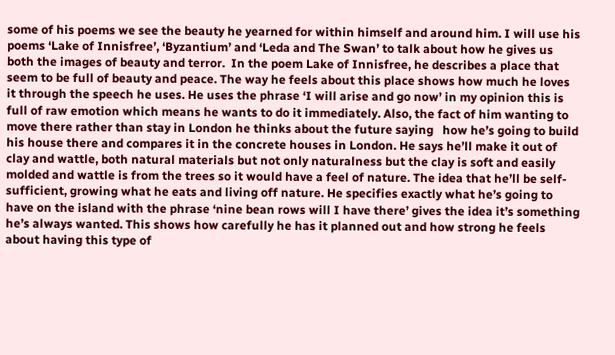some of his poems we see the beauty he yearned for within himself and around him. I will use his poems ‘Lake of Innisfree’, ‘Byzantium’ and ‘Leda and The Swan’ to talk about how he gives us both the images of beauty and terror.  In the poem Lake of Innisfree, he describes a place that seem to be full of beauty and peace. The way he feels about this place shows how much he loves it through the speech he uses. He uses the phrase ‘I will arise and go now’ in my opinion this is full of raw emotion which means he wants to do it immediately. Also, the fact of him wanting to move there rather than stay in London he thinks about the future saying   how he’s going to build his house there and compares it in the concrete houses in London. He says he’ll make it out of clay and wattle, both natural materials but not only naturalness but the clay is soft and easily molded and wattle is from the trees so it would have a feel of nature. The idea that he’ll be self-sufficient, growing what he eats and living off nature. He specifies exactly what he’s going to have on the island with the phrase ‘nine bean rows will I have there’ gives the idea it’s something he’s always wanted. This shows how carefully he has it planned out and how strong he feels about having this type of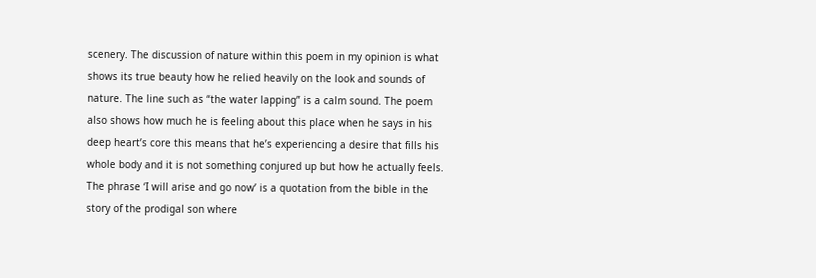scenery. The discussion of nature within this poem in my opinion is what shows its true beauty how he relied heavily on the look and sounds of nature. The line such as “the water lapping” is a calm sound. The poem also shows how much he is feeling about this place when he says in his deep heart’s core this means that he’s experiencing a desire that fills his whole body and it is not something conjured up but how he actually feels. The phrase ‘I will arise and go now’ is a quotation from the bible in the story of the prodigal son where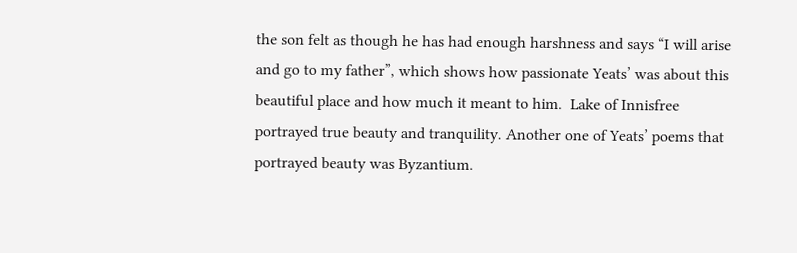the son felt as though he has had enough harshness and says “I will arise and go to my father”, which shows how passionate Yeats’ was about this beautiful place and how much it meant to him.  Lake of Innisfree portrayed true beauty and tranquility. Another one of Yeats’ poems that portrayed beauty was Byzantium.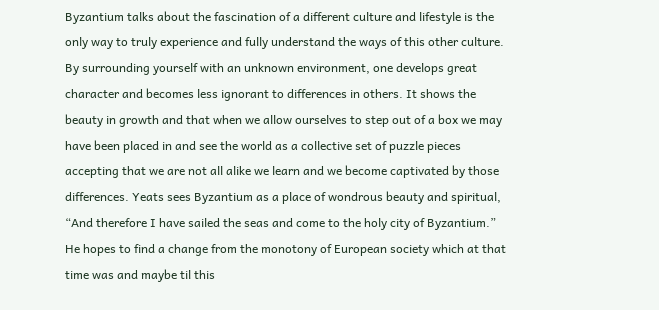Byzantium talks about the fascination of a different culture and lifestyle is the only way to truly experience and fully understand the ways of this other culture. By surrounding yourself with an unknown environment, one develops great character and becomes less ignorant to differences in others. It shows the beauty in growth and that when we allow ourselves to step out of a box we may have been placed in and see the world as a collective set of puzzle pieces accepting that we are not all alike we learn and we become captivated by those differences. Yeats sees Byzantium as a place of wondrous beauty and spiritual, “And therefore I have sailed the seas and come to the holy city of Byzantium.”  He hopes to find a change from the monotony of European society which at that time was and maybe til this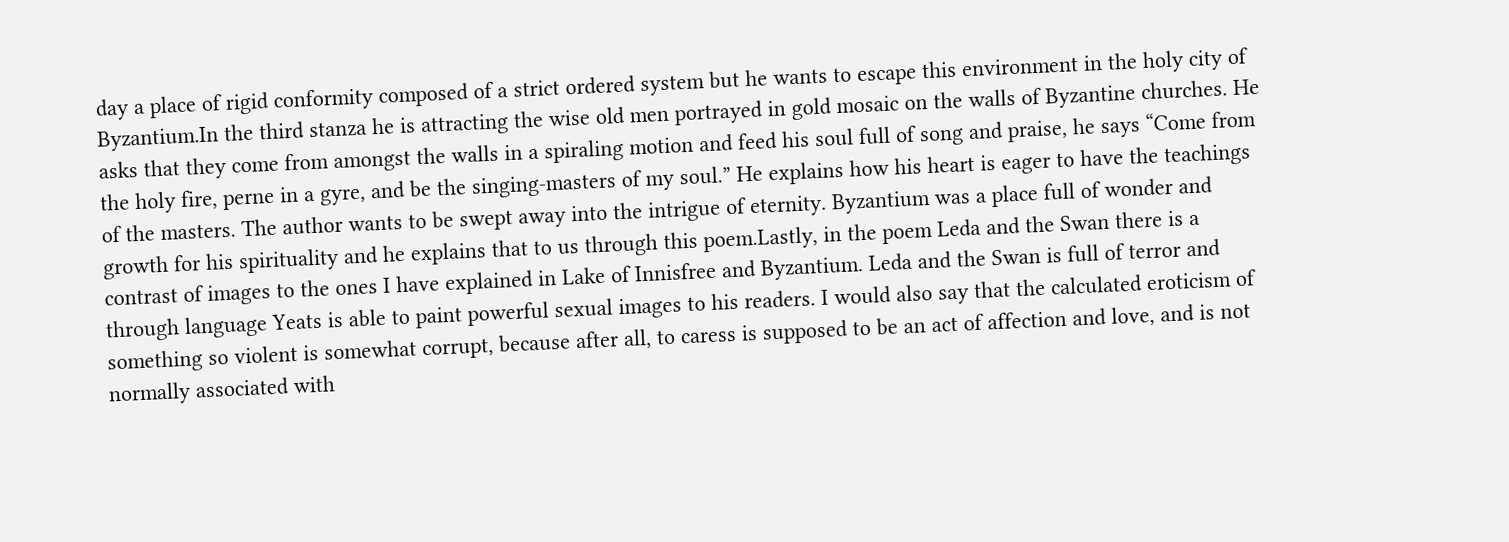day a place of rigid conformity composed of a strict ordered system but he wants to escape this environment in the holy city of Byzantium.In the third stanza he is attracting the wise old men portrayed in gold mosaic on the walls of Byzantine churches. He asks that they come from amongst the walls in a spiraling motion and feed his soul full of song and praise, he says “Come from the holy fire, perne in a gyre, and be the singing-masters of my soul.” He explains how his heart is eager to have the teachings of the masters. The author wants to be swept away into the intrigue of eternity. Byzantium was a place full of wonder and growth for his spirituality and he explains that to us through this poem.Lastly, in the poem Leda and the Swan there is a contrast of images to the ones I have explained in Lake of Innisfree and Byzantium. Leda and the Swan is full of terror and through language Yeats is able to paint powerful sexual images to his readers. I would also say that the calculated eroticism of something so violent is somewhat corrupt, because after all, to caress is supposed to be an act of affection and love, and is not normally associated with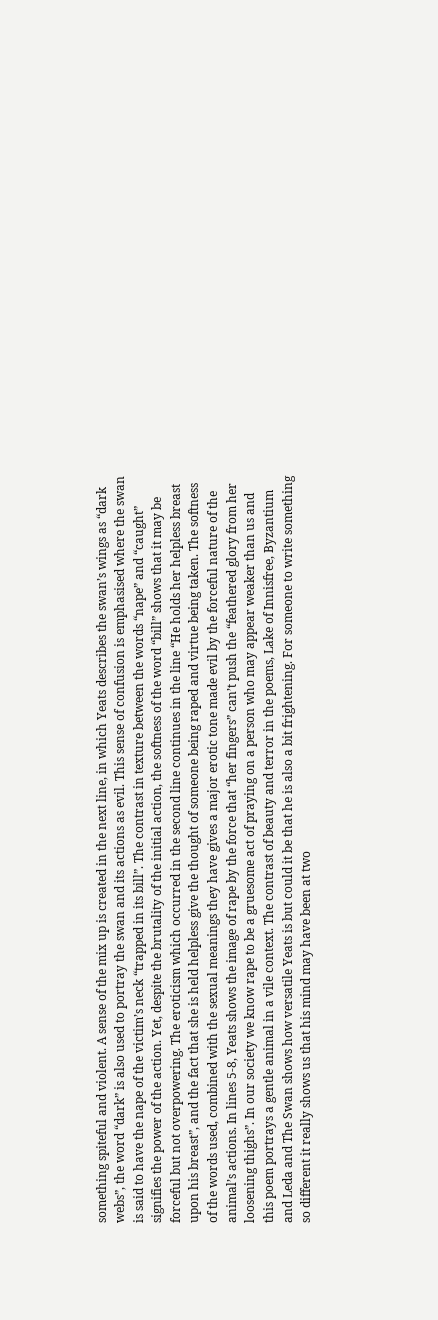something spiteful and violent. A sense of the mix up is created in the next line, in which Yeats describes the swan’s wings as “dark webs”, the word “dark” is also used to portray the swan and its actions as evil. This sense of confusion is emphasised where the swan is said to have the nape of the victim’s neck “trapped in its bill”. The contrast in texture between the words “nape” and “caught” signifies the power of the action. Yet, despite the brutality of the initial action, the softness of the word “bill” shows that it may be forceful but not overpowering. The eroticism which occurred in the second line continues in the line “He holds her helpless breast upon his breast”, and the fact that she is held helpless give the thought of someone being raped and virtue being taken. The softness of the words used, combined with the sexual meanings they have gives a major erotic tone made evil by the forceful nature of the animal’s actions. In lines 5-8, Yeats shows the image of rape by the force that “her fingers” can’t push the “feathered glory from her loosening thighs”. In our society we know rape to be a gruesome act of praying on a person who may appear weaker than us and this poem portrays a gentle animal in a vile context. The contrast of beauty and terror in the poems, Lake of Innisfree, Byzantium and Leda and The Swan shows how versatile Yeats is but could it be that he is also a bit frightening. For someone to write something so different it really shows us that his mind may have been at two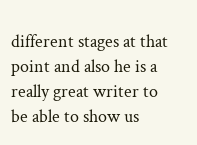different stages at that point and also he is a really great writer to be able to show us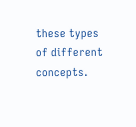these types of different concepts.